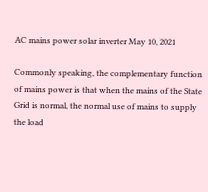AC mains power solar inverter May 10, 2021

Commonly speaking, the complementary function of mains power is that when the mains of the State Grid is normal, the normal use of mains to supply the load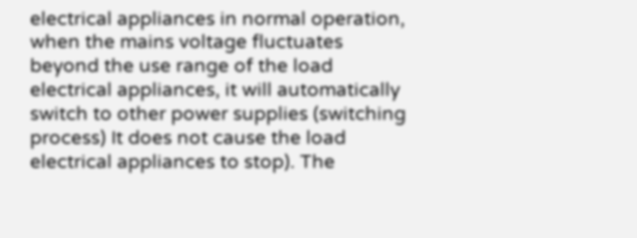electrical appliances in normal operation, when the mains voltage fluctuates beyond the use range of the load electrical appliances, it will automatically switch to other power supplies (switching process) It does not cause the load electrical appliances to stop). The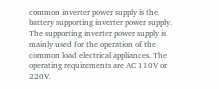common inverter power supply is the battery supporting inverter power supply. The supporting inverter power supply is mainly used for the operation of the common load electrical appliances. The operating requirements are AC 110V or 220V.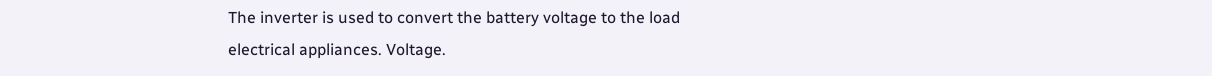The inverter is used to convert the battery voltage to the load electrical appliances. Voltage.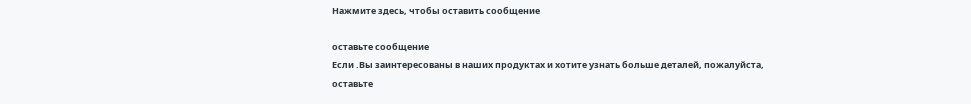Нажмите здесь, чтобы оставить сообщение

оставьте сообщение
Если .Вы заинтересованы в наших продуктах и хотите узнать больше деталей, пожалуйста, оставьте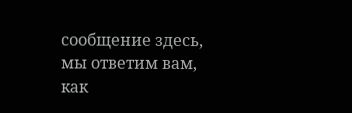сообщение здесь, мы ответим вам, как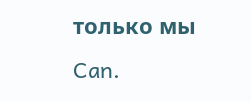только мы Can.